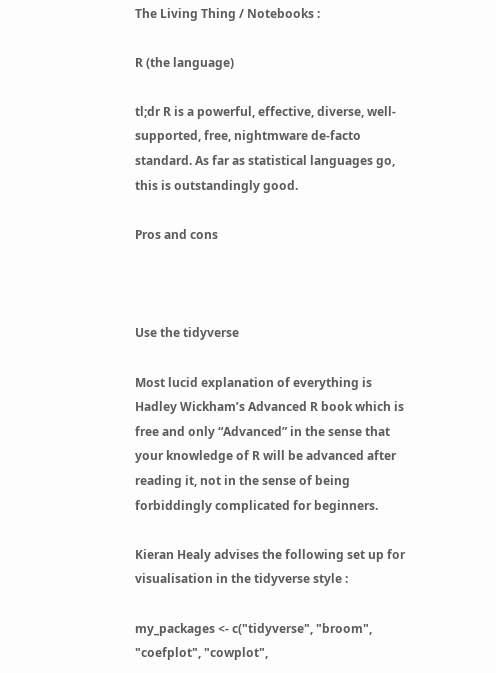The Living Thing / Notebooks :

R (the language)

tl;dr R is a powerful, effective, diverse, well-supported, free, nightmware de-facto standard. As far as statistical languages go, this is outstandingly good.

Pros and cons



Use the tidyverse

Most lucid explanation of everything is Hadley Wickham’s Advanced R book which is free and only “Advanced” in the sense that your knowledge of R will be advanced after reading it, not in the sense of being forbiddingly complicated for beginners.

Kieran Healy advises the following set up for visualisation in the tidyverse style :

my_packages <- c("tidyverse", "broom", "coefplot", "cowplot",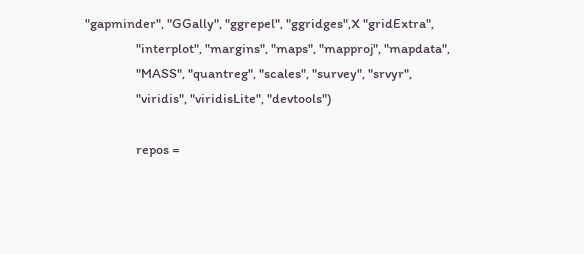"gapminder", "GGally", "ggrepel", "ggridges",X "gridExtra",
                 "interplot", "margins", "maps", "mapproj", "mapdata",
                 "MASS", "quantreg", "scales", "survey", "srvyr",
                 "viridis", "viridisLite", "devtools")

                 repos =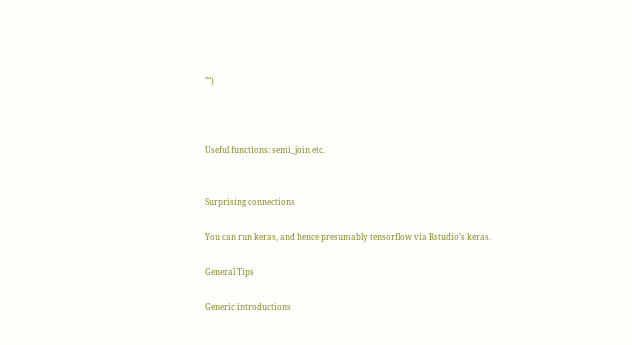"")



Useful functions: semi_join etc.


Surprising connections

You can run keras, and hence presumably tensorflow via Rstudio’s keras.

General Tips

Generic introductions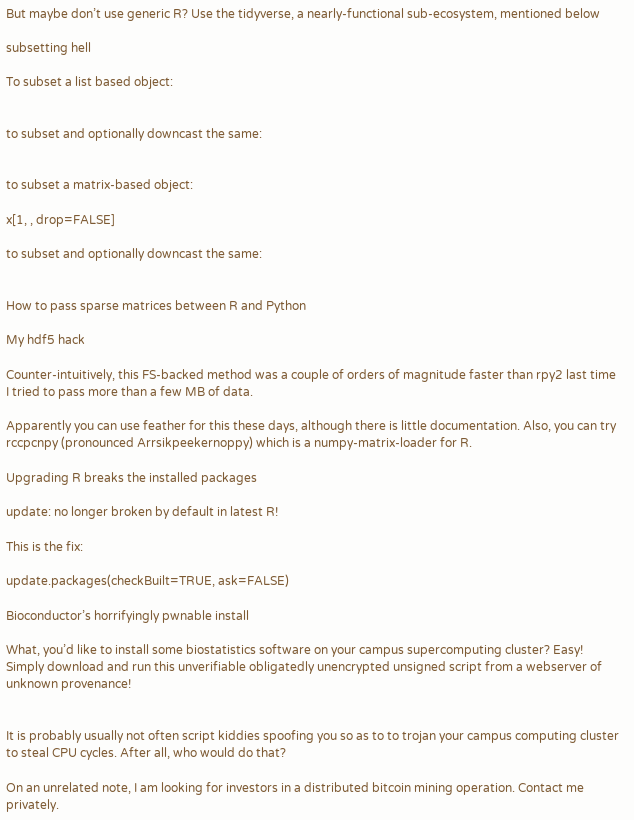But maybe don’t use generic R? Use the tidyverse, a nearly-functional sub-ecosystem, mentioned below

subsetting hell

To subset a list based object:


to subset and optionally downcast the same:


to subset a matrix-based object:

x[1, , drop=FALSE]

to subset and optionally downcast the same:


How to pass sparse matrices between R and Python

My hdf5 hack

Counter-intuitively, this FS-backed method was a couple of orders of magnitude faster than rpy2 last time I tried to pass more than a few MB of data.

Apparently you can use feather for this these days, although there is little documentation. Also, you can try rccpcnpy (pronounced Arrsikpeekernoppy) which is a numpy-matrix-loader for R.

Upgrading R breaks the installed packages

update: no longer broken by default in latest R!

This is the fix:

update.packages(checkBuilt=TRUE, ask=FALSE)

Bioconductor’s horrifyingly pwnable install

What, you’d like to install some biostatistics software on your campus supercomputing cluster? Easy! Simply download and run this unverifiable obligatedly unencrypted unsigned script from a webserver of unknown provenance!


It is probably usually not often script kiddies spoofing you so as to to trojan your campus computing cluster to steal CPU cycles. After all, who would do that?

On an unrelated note, I am looking for investors in a distributed bitcoin mining operation. Contact me privately.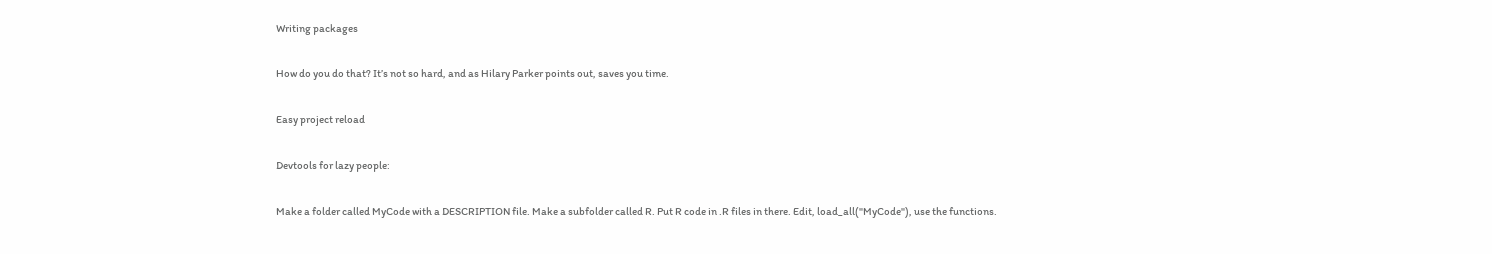Writing packages

How do you do that? It’s not so hard, and as Hilary Parker points out, saves you time.

Easy project reload

Devtools for lazy people:

Make a folder called MyCode with a DESCRIPTION file. Make a subfolder called R. Put R code in .R files in there. Edit, load_all("MyCode"), use the functions.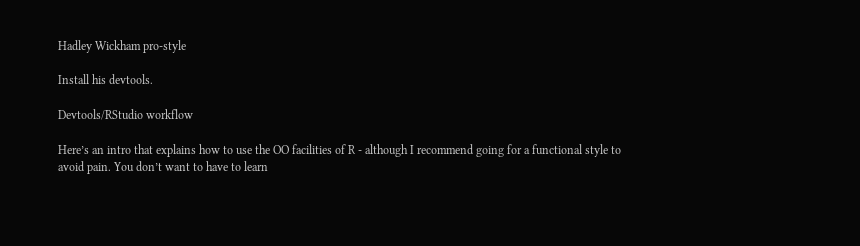Hadley Wickham pro-style

Install his devtools.

Devtools/RStudio workflow

Here’s an intro that explains how to use the OO facilities of R - although I recommend going for a functional style to avoid pain. You don’t want to have to learn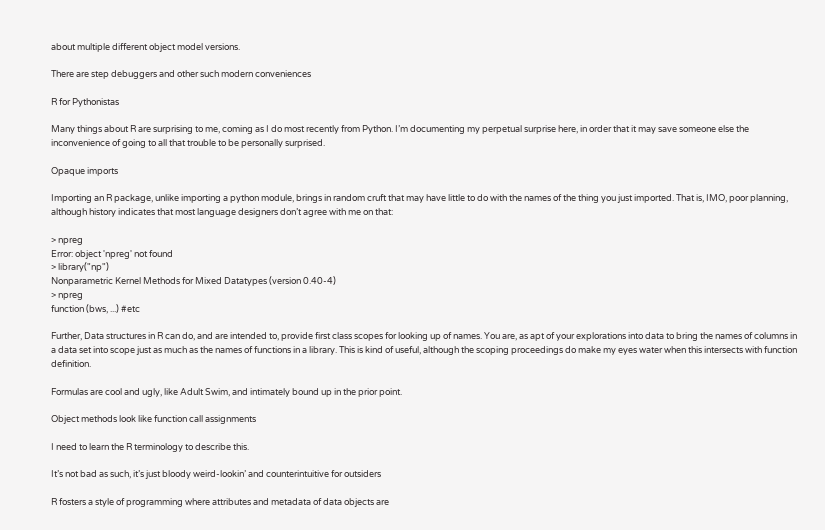about multiple different object model versions.

There are step debuggers and other such modern conveniences

R for Pythonistas

Many things about R are surprising to me, coming as I do most recently from Python. I’m documenting my perpetual surprise here, in order that it may save someone else the inconvenience of going to all that trouble to be personally surprised.

Opaque imports

Importing an R package, unlike importing a python module, brings in random cruft that may have little to do with the names of the thing you just imported. That is, IMO, poor planning, although history indicates that most language designers don’t agree with me on that:

> npreg
Error: object 'npreg' not found
> library("np")
Nonparametric Kernel Methods for Mixed Datatypes (version 0.40-4)
> npreg
function (bws, ...) #etc

Further, Data structures in R can do, and are intended to, provide first class scopes for looking up of names. You are, as apt of your explorations into data to bring the names of columns in a data set into scope just as much as the names of functions in a library. This is kind of useful, although the scoping proceedings do make my eyes water when this intersects with function definition.

Formulas are cool and ugly, like Adult Swim, and intimately bound up in the prior point.

Object methods look like function call assignments

I need to learn the R terminology to describe this.

It’s not bad as such, it’s just bloody weird-lookin’ and counterintuitive for outsiders

R fosters a style of programming where attributes and metadata of data objects are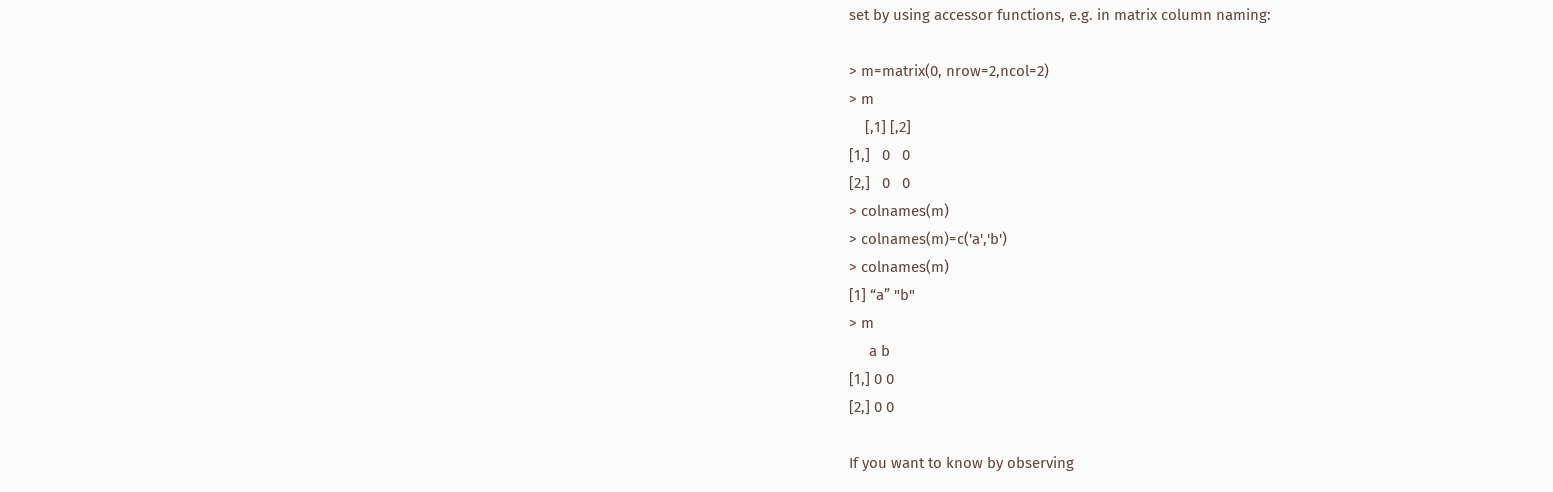set by using accessor functions, e.g. in matrix column naming:

> m=matrix(0, nrow=2,ncol=2)
> m
    [,1] [,2]
[1,]   0   0
[2,]   0   0
> colnames(m)
> colnames(m)=c('a','b')
> colnames(m)
[1] “a” "b"
> m
     a b
[1,] 0 0
[2,] 0 0

If you want to know by observing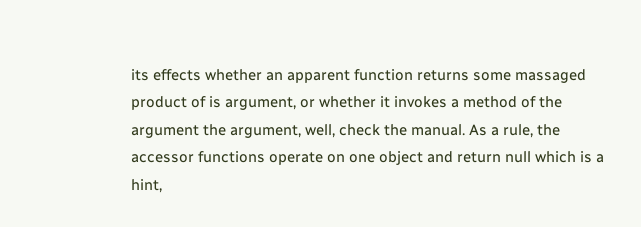its effects whether an apparent function returns some massaged product of is argument, or whether it invokes a method of the argument the argument, well, check the manual. As a rule, the accessor functions operate on one object and return null which is a hint,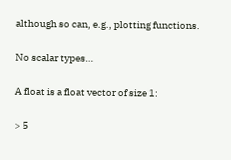although so can, e.g., plotting functions.

No scalar types…

A float is a float vector of size 1:

> 5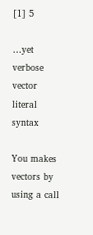[1] 5

…yet verbose vector literal syntax

You makes vectors by using a call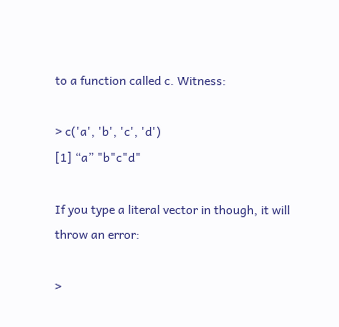to a function called c. Witness:

> c('a', 'b', 'c', 'd')
[1] “a” "b"c"d"

If you type a literal vector in though, it will throw an error:

>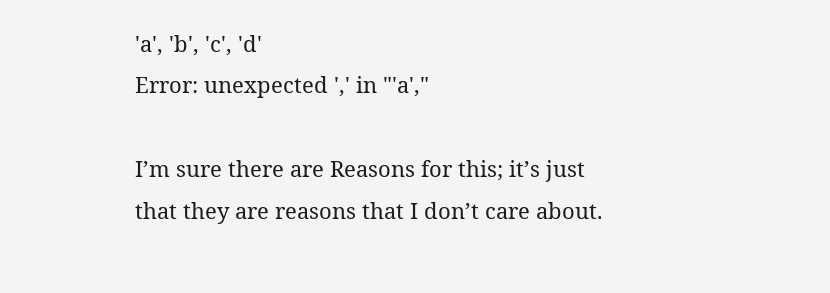'a', 'b', 'c', 'd'
Error: unexpected ',' in "'a',"

I’m sure there are Reasons for this; it’s just that they are reasons that I don’t care about.